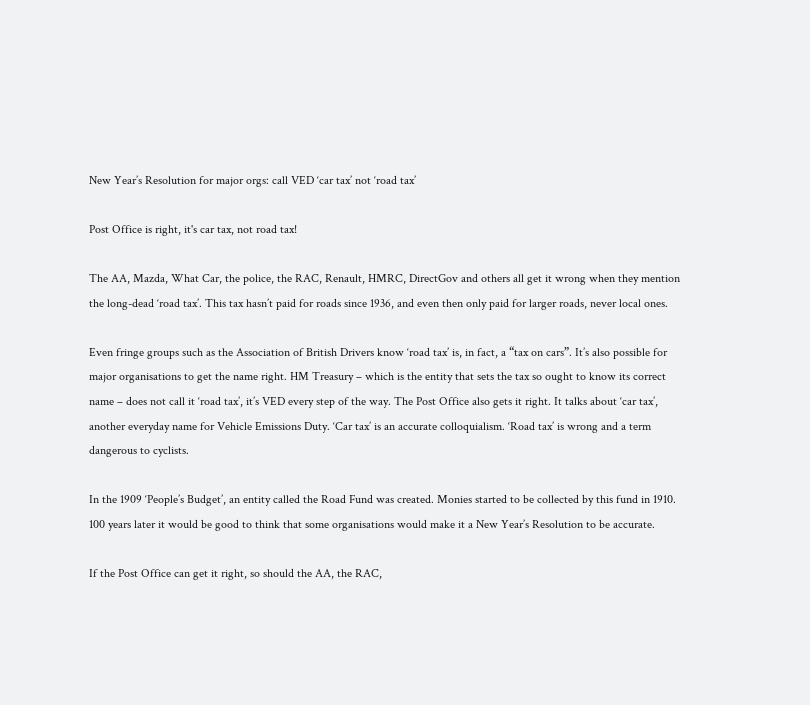New Year’s Resolution for major orgs: call VED ‘car tax’ not ‘road tax’

Post Office is right, it's car tax, not road tax!

The AA, Mazda, What Car, the police, the RAC, Renault, HMRC, DirectGov and others all get it wrong when they mention the long-dead ‘road tax’. This tax hasn’t paid for roads since 1936, and even then only paid for larger roads, never local ones.

Even fringe groups such as the Association of British Drivers know ‘road tax’ is, in fact, a “tax on cars”. It’s also possible for major organisations to get the name right. HM Treasury – which is the entity that sets the tax so ought to know its correct name – does not call it ‘road tax’, it’s VED every step of the way. The Post Office also gets it right. It talks about ‘car tax’, another everyday name for Vehicle Emissions Duty. ‘Car tax’ is an accurate colloquialism. ‘Road tax’ is wrong and a term dangerous to cyclists.

In the 1909 ‘People’s Budget’, an entity called the Road Fund was created. Monies started to be collected by this fund in 1910. 100 years later it would be good to think that some organisations would make it a New Year’s Resolution to be accurate.

If the Post Office can get it right, so should the AA, the RAC,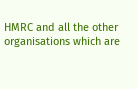HMRC and all the other organisations which are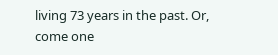living 73 years in the past. Or, come one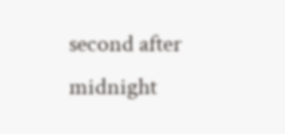second after midnight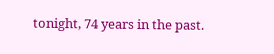tonight, 74 years in the past.